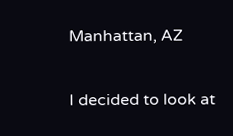Manhattan, AZ

I decided to look at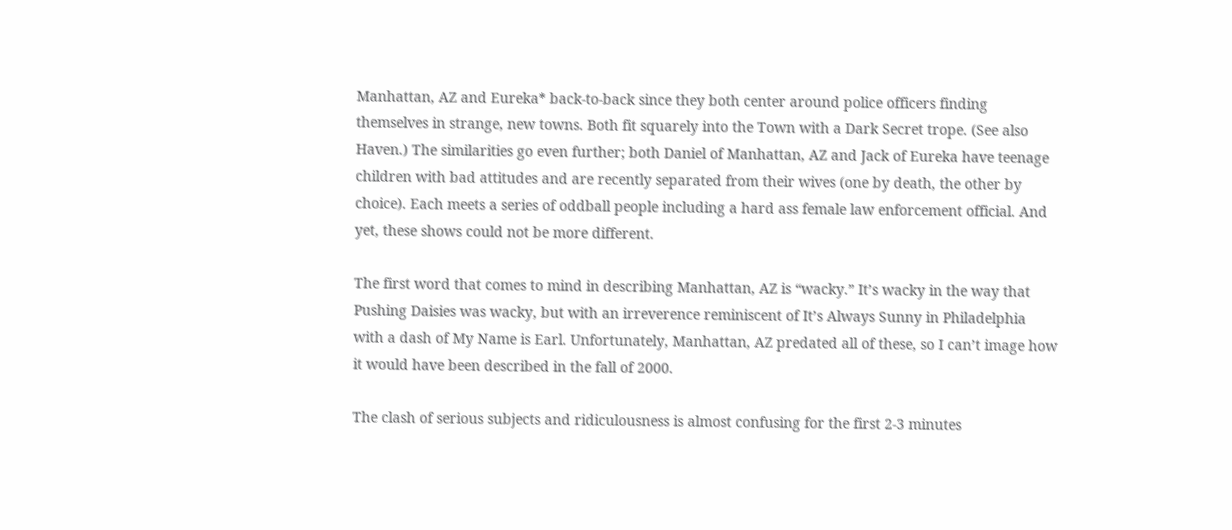Manhattan, AZ and Eureka* back-to-back since they both center around police officers finding themselves in strange, new towns. Both fit squarely into the Town with a Dark Secret trope. (See also Haven.) The similarities go even further; both Daniel of Manhattan, AZ and Jack of Eureka have teenage children with bad attitudes and are recently separated from their wives (one by death, the other by choice). Each meets a series of oddball people including a hard ass female law enforcement official. And yet, these shows could not be more different.

The first word that comes to mind in describing Manhattan, AZ is “wacky.” It’s wacky in the way that Pushing Daisies was wacky, but with an irreverence reminiscent of It’s Always Sunny in Philadelphia with a dash of My Name is Earl. Unfortunately, Manhattan, AZ predated all of these, so I can’t image how it would have been described in the fall of 2000.

The clash of serious subjects and ridiculousness is almost confusing for the first 2-3 minutes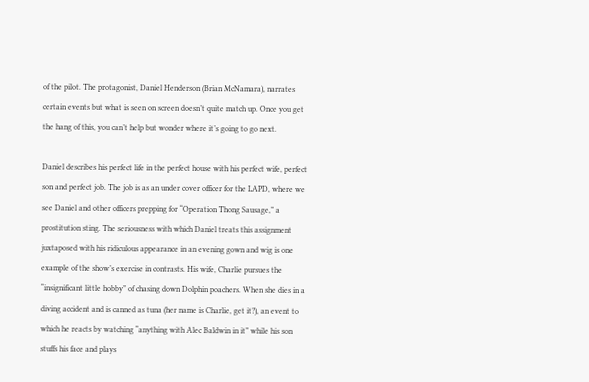of the pilot. The protagonist, Daniel Henderson (Brian McNamara), narrates certain events but what is seen on screen doesn’t quite match up. Once you get the hang of this, you can’t help but wonder where it’s going to go next.

Daniel describes his perfect life in the perfect house with his perfect wife, perfect son and perfect job. The job is as an under cover officer for the LAPD, where we see Daniel and other officers prepping for “Operation Thong Sausage,” a prostitution sting. The seriousness with which Daniel treats this assignment juxtaposed with his ridiculous appearance in an evening gown and wig is one example of the show’s exercise in contrasts. His wife, Charlie pursues the “insignificant little hobby” of chasing down Dolphin poachers. When she dies in a diving accident and is canned as tuna (her name is Charlie, get it?), an event to which he reacts by watching “anything with Alec Baldwin in it” while his son stuffs his face and plays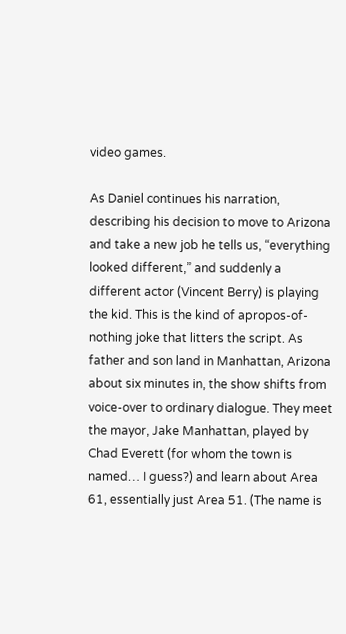video games.

As Daniel continues his narration, describing his decision to move to Arizona and take a new job he tells us, “everything looked different,” and suddenly a different actor (Vincent Berry) is playing the kid. This is the kind of apropos-of-nothing joke that litters the script. As father and son land in Manhattan, Arizona about six minutes in, the show shifts from voice-over to ordinary dialogue. They meet the mayor, Jake Manhattan, played by Chad Everett (for whom the town is named… I guess?) and learn about Area 61, essentially just Area 51. (The name is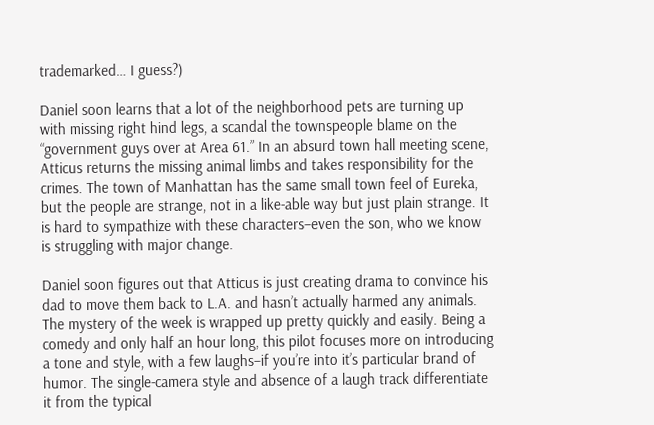trademarked… I guess?)

Daniel soon learns that a lot of the neighborhood pets are turning up with missing right hind legs, a scandal the townspeople blame on the “government guys over at Area 61.” In an absurd town hall meeting scene, Atticus returns the missing animal limbs and takes responsibility for the crimes. The town of Manhattan has the same small town feel of Eureka, but the people are strange, not in a like-able way but just plain strange. It is hard to sympathize with these characters–even the son, who we know is struggling with major change.

Daniel soon figures out that Atticus is just creating drama to convince his dad to move them back to L.A. and hasn’t actually harmed any animals. The mystery of the week is wrapped up pretty quickly and easily. Being a comedy and only half an hour long, this pilot focuses more on introducing a tone and style, with a few laughs–if you’re into it’s particular brand of humor. The single-camera style and absence of a laugh track differentiate it from the typical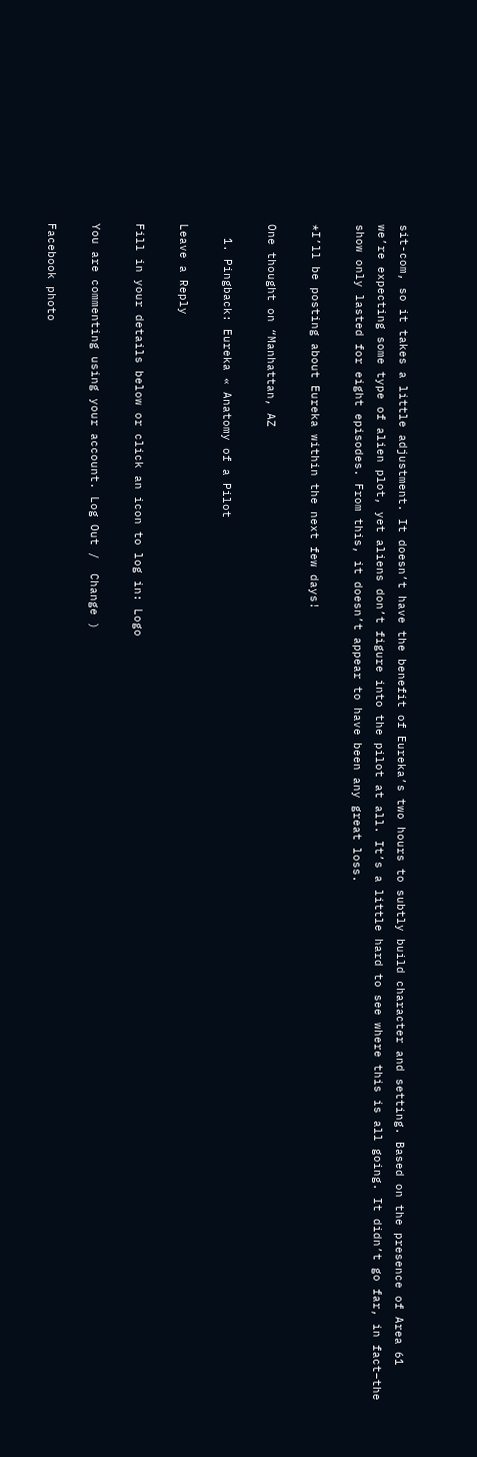sit-com, so it takes a little adjustment. It doesn’t have the benefit of Eureka’s two hours to subtly build character and setting. Based on the presence of Area 61 we’re expecting some type of alien plot, yet aliens don’t figure into the pilot at all. It’s a little hard to see where this is all going. It didn’t go far, in fact–the show only lasted for eight episodes. From this, it doesn’t appear to have been any great loss.

*I’ll be posting about Eureka within the next few days!

One thought on “Manhattan, AZ

  1. Pingback: Eureka « Anatomy of a Pilot

Leave a Reply

Fill in your details below or click an icon to log in: Logo

You are commenting using your account. Log Out /  Change )

Facebook photo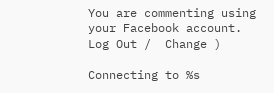You are commenting using your Facebook account. Log Out /  Change )

Connecting to %s